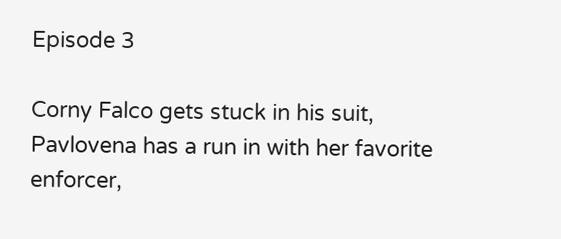Episode 3

Corny Falco gets stuck in his suit, Pavlovena has a run in with her favorite enforcer,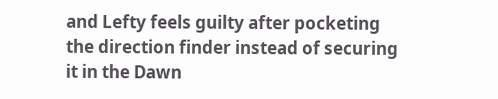and Lefty feels guilty after pocketing the direction finder instead of securing it in the Dawn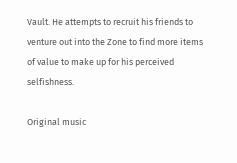Vault. He attempts to recruit his friends to venture out into the Zone to find more items of value to make up for his perceived selfishness.

Original music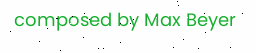composed by Max Beyer